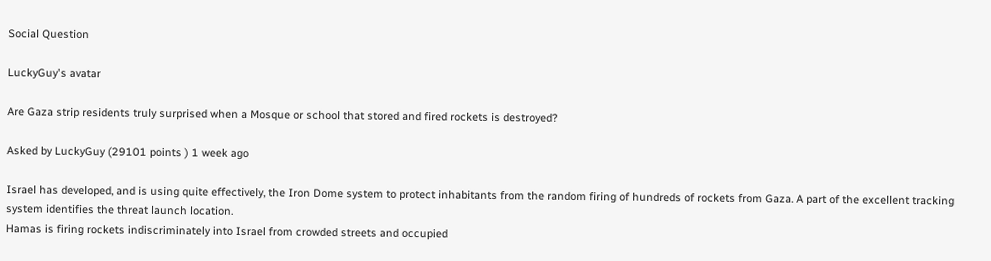Social Question

LuckyGuy's avatar

Are Gaza strip residents truly surprised when a Mosque or school that stored and fired rockets is destroyed?

Asked by LuckyGuy (29101 points ) 1 week ago

Israel has developed, and is using quite effectively, the Iron Dome system to protect inhabitants from the random firing of hundreds of rockets from Gaza. A part of the excellent tracking system identifies the threat launch location.
Hamas is firing rockets indiscriminately into Israel from crowded streets and occupied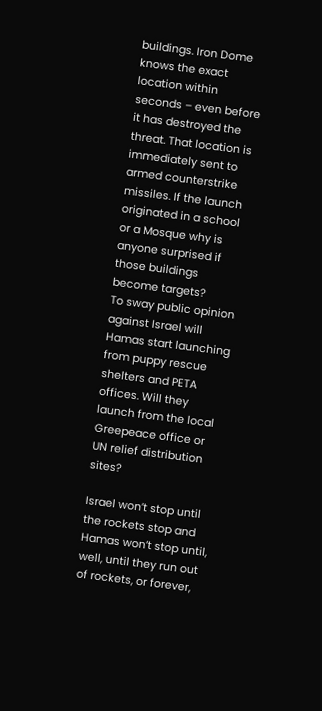buildings. Iron Dome knows the exact location within seconds – even before it has destroyed the threat. That location is immediately sent to armed counterstrike missiles. If the launch originated in a school or a Mosque why is anyone surprised if those buildings become targets?
To sway public opinion against Israel will Hamas start launching from puppy rescue shelters and PETA offices. Will they launch from the local Greepeace office or UN relief distribution sites?

Israel won’t stop until the rockets stop and Hamas won’t stop until, well, until they run out of rockets, or forever,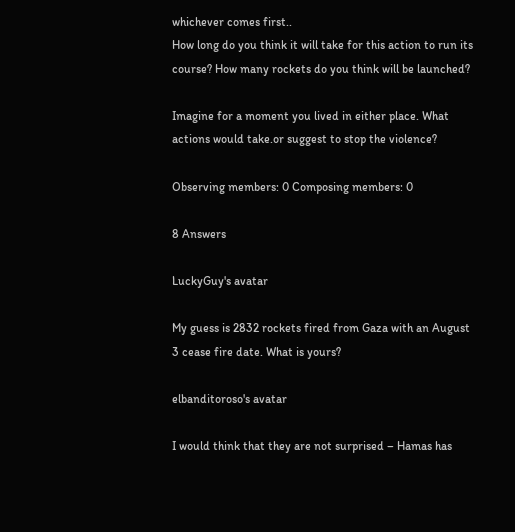whichever comes first..
How long do you think it will take for this action to run its course? How many rockets do you think will be launched?

Imagine for a moment you lived in either place. What actions would take.or suggest to stop the violence?

Observing members: 0 Composing members: 0

8 Answers

LuckyGuy's avatar

My guess is 2832 rockets fired from Gaza with an August 3 cease fire date. What is yours?

elbanditoroso's avatar

I would think that they are not surprised – Hamas has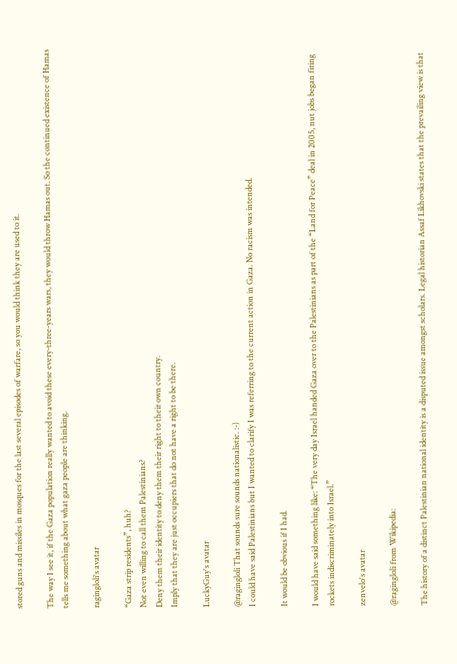stored guns and missiles in mosques for the last several episodes of warfare, so you would think they are used to it.

The way I see it, if the Gaza population really wanted to avoid these every-three-years wars, they would throw Hamas out. So the continued existence of Hamas tells me something about what gaza people are thinking.

ragingloli's avatar

“Gaza strip residents”, huh?
Not even willing to call them Palestinians?
Deny them their identity to deny them their right to their own country.
Imply that they are just occupiers that do not have a right to be there.

LuckyGuy's avatar

@ragingloli That sounds sure sounds nationalistic. :-)
I could have said Palestinians but I wanted to clarify I was referring to the current action in Gaza. No racism was intended.

It would be obvious if I had.

I would have said something like: “The very day Israel handed Gaza over to the Palestinians as part of the “Land for Peace” deal in 2005, nut jobs began firing rockets indiscriminately into Israel.”

zenvelo's avatar

@ragingloli from Wikipedia:

The history of a distinct Palestinian national identity is a disputed issue amongst scholars. Legal historian Assaf Likhovski states that the prevailing view is that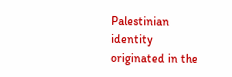Palestinian identity originated in the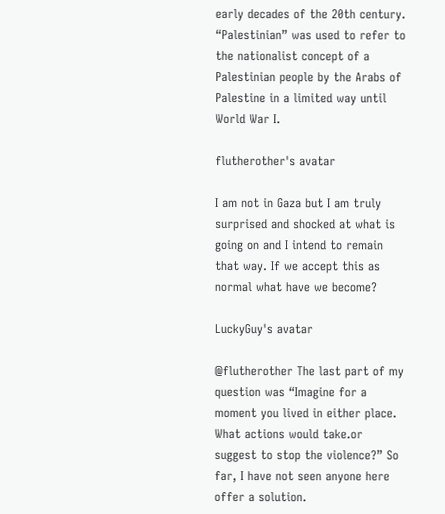early decades of the 20th century. “Palestinian” was used to refer to the nationalist concept of a Palestinian people by the Arabs of Palestine in a limited way until World War I.

flutherother's avatar

I am not in Gaza but I am truly surprised and shocked at what is going on and I intend to remain that way. If we accept this as normal what have we become?

LuckyGuy's avatar

@flutherother The last part of my question was “Imagine for a moment you lived in either place. What actions would take.or suggest to stop the violence?” So far, I have not seen anyone here offer a solution.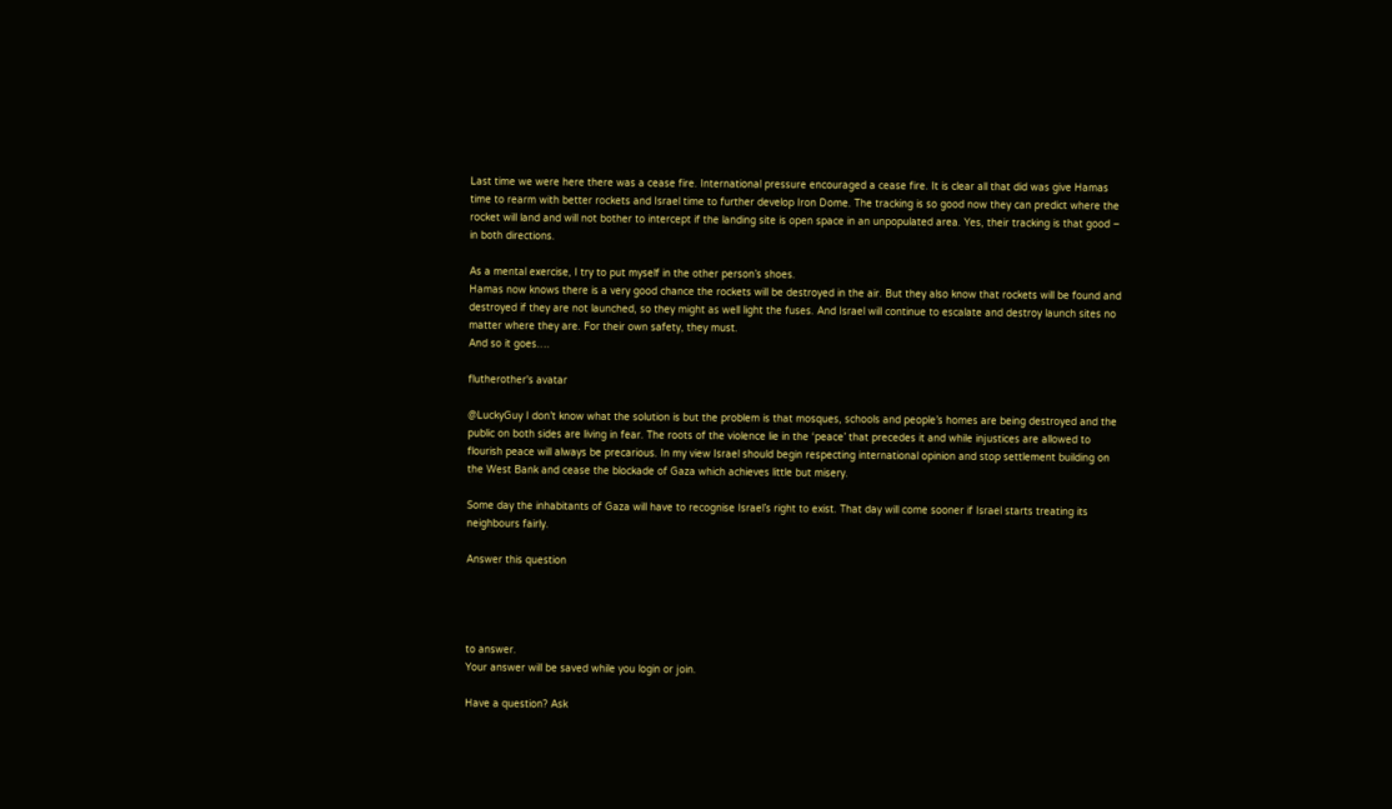Last time we were here there was a cease fire. International pressure encouraged a cease fire. It is clear all that did was give Hamas time to rearm with better rockets and Israel time to further develop Iron Dome. The tracking is so good now they can predict where the rocket will land and will not bother to intercept if the landing site is open space in an unpopulated area. Yes, their tracking is that good – in both directions.

As a mental exercise, I try to put myself in the other person’s shoes.
Hamas now knows there is a very good chance the rockets will be destroyed in the air. But they also know that rockets will be found and destroyed if they are not launched, so they might as well light the fuses. And Israel will continue to escalate and destroy launch sites no matter where they are. For their own safety, they must.
And so it goes….

flutherother's avatar

@LuckyGuy I don’t know what the solution is but the problem is that mosques, schools and people’s homes are being destroyed and the public on both sides are living in fear. The roots of the violence lie in the ‘peace’ that precedes it and while injustices are allowed to flourish peace will always be precarious. In my view Israel should begin respecting international opinion and stop settlement building on the West Bank and cease the blockade of Gaza which achieves little but misery.

Some day the inhabitants of Gaza will have to recognise Israel’s right to exist. That day will come sooner if Israel starts treating its neighbours fairly.

Answer this question




to answer.
Your answer will be saved while you login or join.

Have a question? Ask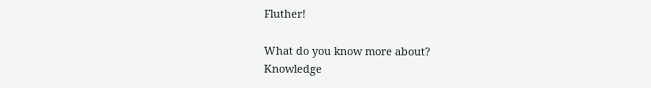Fluther!

What do you know more about?
Knowledge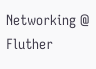Networking @ Fluther